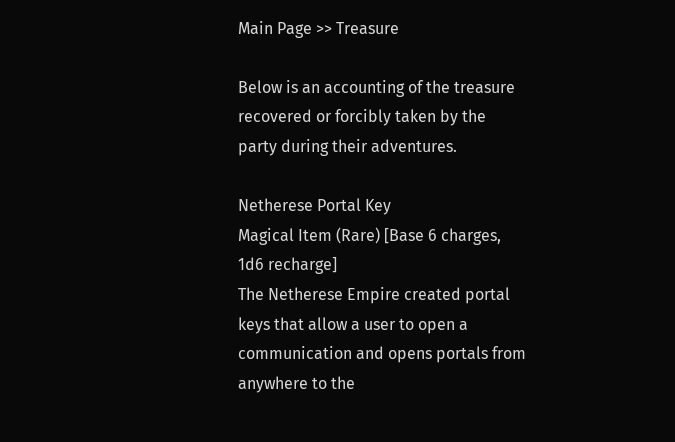Main Page >> Treasure

Below is an accounting of the treasure recovered or forcibly taken by the party during their adventures.

Netherese Portal Key
Magical Item (Rare) [Base 6 charges, 1d6 recharge]
The Netherese Empire created portal keys that allow a user to open a communication and opens portals from anywhere to the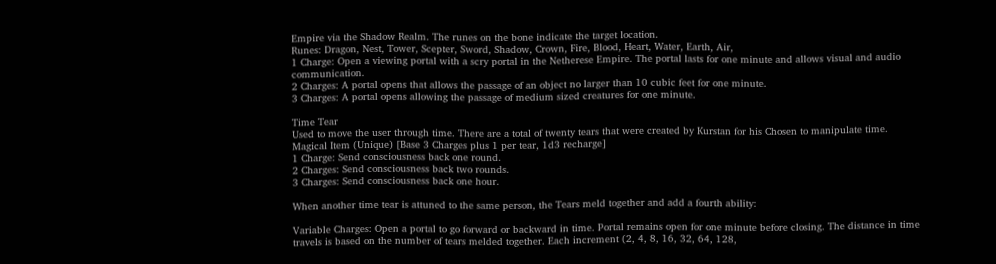Empire via the Shadow Realm. The runes on the bone indicate the target location.
Runes: Dragon, Nest, Tower, Scepter, Sword, Shadow, Crown, Fire, Blood, Heart, Water, Earth, Air,
1 Charge: Open a viewing portal with a scry portal in the Netherese Empire. The portal lasts for one minute and allows visual and audio communication.
2 Charges: A portal opens that allows the passage of an object no larger than 10 cubic feet for one minute.
3 Charges: A portal opens allowing the passage of medium sized creatures for one minute.

Time Tear
Used to move the user through time. There are a total of twenty tears that were created by Kurstan for his Chosen to manipulate time.
Magical Item (Unique) [Base 3 Charges plus 1 per tear, 1d3 recharge]
1 Charge: Send consciousness back one round.
2 Charges: Send consciousness back two rounds.
3 Charges: Send consciousness back one hour.

When another time tear is attuned to the same person, the Tears meld together and add a fourth ability:

Variable Charges: Open a portal to go forward or backward in time. Portal remains open for one minute before closing. The distance in time travels is based on the number of tears melded together. Each increment (2, 4, 8, 16, 32, 64, 128,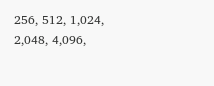256, 512, 1,024, 2,048, 4,096,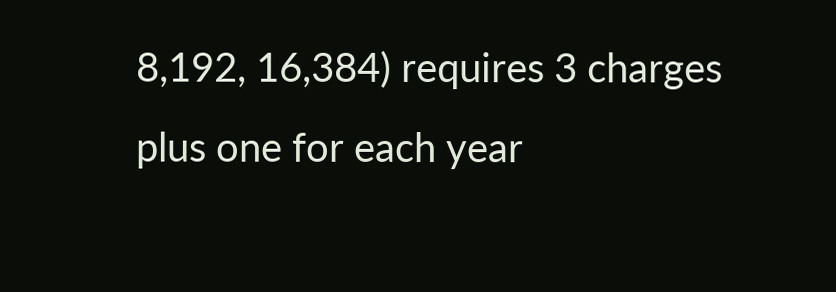8,192, 16,384) requires 3 charges plus one for each year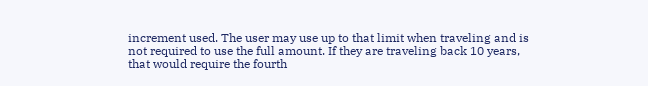increment used. The user may use up to that limit when traveling and is not required to use the full amount. If they are traveling back 10 years, that would require the fourth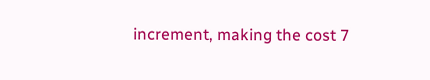increment, making the cost 7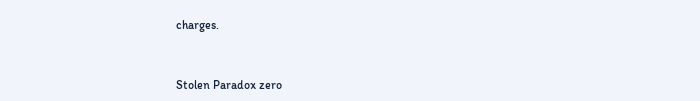charges.


Stolen Paradox zero